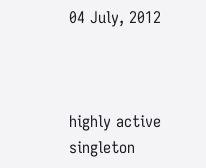04 July, 2012



highly active singleton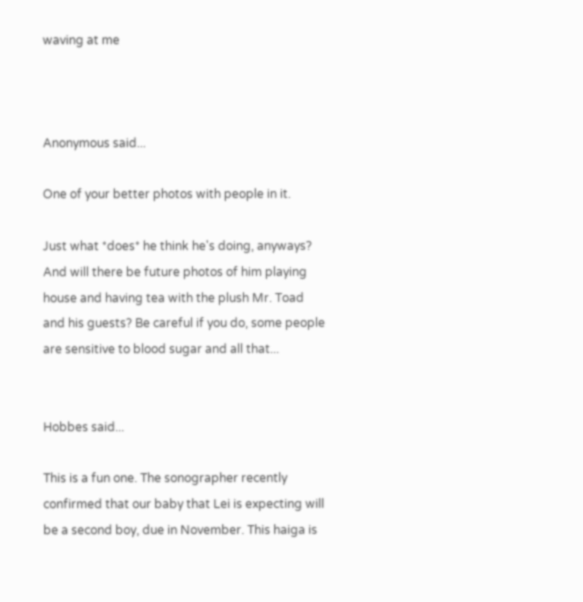waving at me



Anonymous said...

One of your better photos with people in it.

Just what *does* he think he's doing, anyways? And will there be future photos of him playing house and having tea with the plush Mr. Toad and his guests? Be careful if you do, some people are sensitive to blood sugar and all that...


Hobbes said...

This is a fun one. The sonographer recently confirmed that our baby that Lei is expecting will be a second boy, due in November. This haiga is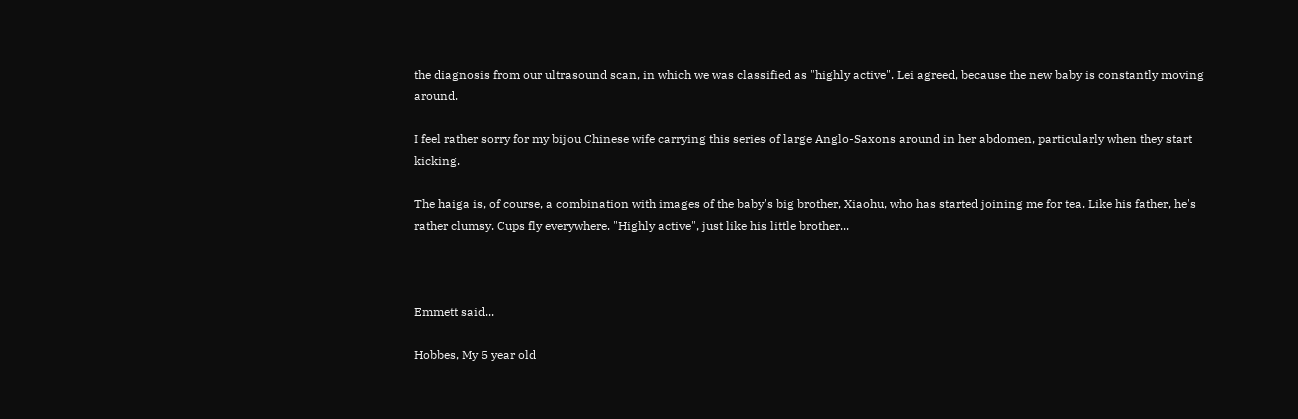the diagnosis from our ultrasound scan, in which we was classified as "highly active". Lei agreed, because the new baby is constantly moving around.

I feel rather sorry for my bijou Chinese wife carrying this series of large Anglo-Saxons around in her abdomen, particularly when they start kicking.

The haiga is, of course, a combination with images of the baby's big brother, Xiaohu, who has started joining me for tea. Like his father, he's rather clumsy. Cups fly everywhere. "Highly active", just like his little brother...



Emmett said...

Hobbes, My 5 year old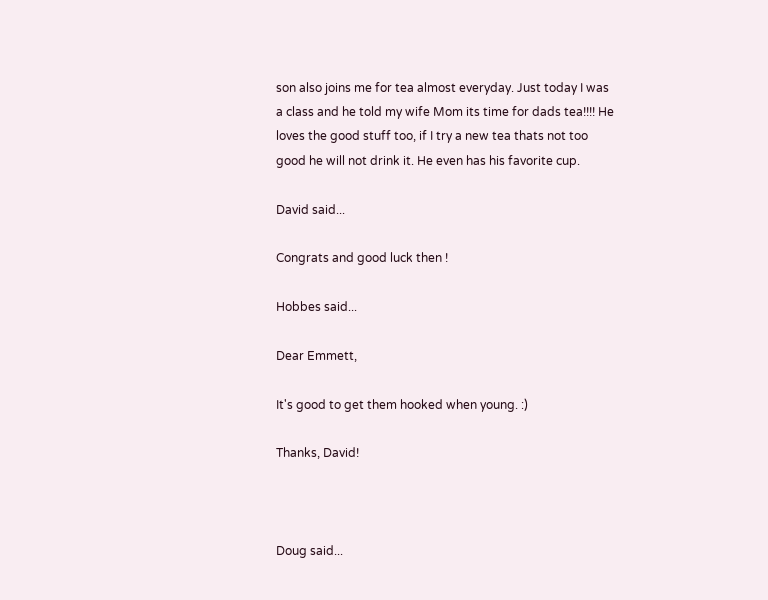son also joins me for tea almost everyday. Just today I was a class and he told my wife Mom its time for dads tea!!!! He loves the good stuff too, if I try a new tea thats not too good he will not drink it. He even has his favorite cup.

David said...

Congrats and good luck then !

Hobbes said...

Dear Emmett,

It's good to get them hooked when young. :)

Thanks, David!



Doug said...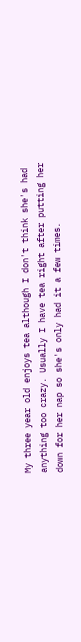My three year old enjoys tea although I don't think she's had anything too crazy. Usually I have tea right after putting her down for her nap so she's only had it a few times.